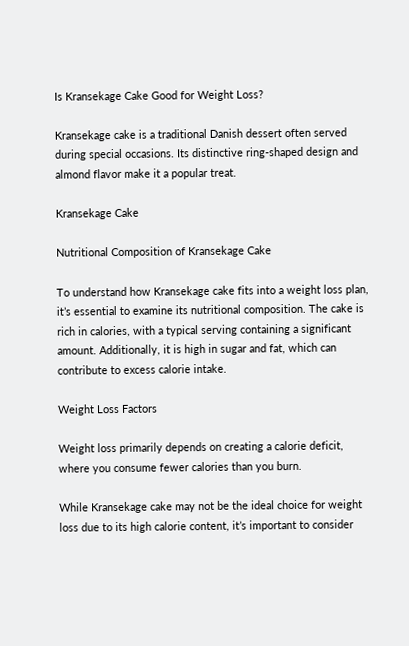Is Kransekage Cake Good for Weight Loss?

Kransekage cake is a traditional Danish dessert often served during special occasions. Its distinctive ring-shaped design and almond flavor make it a popular treat.

Kransekage Cake

Nutritional Composition of Kransekage Cake

To understand how Kransekage cake fits into a weight loss plan, it’s essential to examine its nutritional composition. The cake is rich in calories, with a typical serving containing a significant amount. Additionally, it is high in sugar and fat, which can contribute to excess calorie intake.

Weight Loss Factors

Weight loss primarily depends on creating a calorie deficit, where you consume fewer calories than you burn.

While Kransekage cake may not be the ideal choice for weight loss due to its high calorie content, it’s important to consider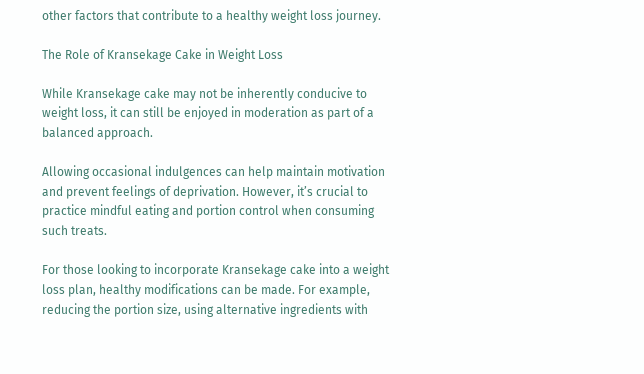other factors that contribute to a healthy weight loss journey.

The Role of Kransekage Cake in Weight Loss

While Kransekage cake may not be inherently conducive to weight loss, it can still be enjoyed in moderation as part of a balanced approach.

Allowing occasional indulgences can help maintain motivation and prevent feelings of deprivation. However, it’s crucial to practice mindful eating and portion control when consuming such treats.

For those looking to incorporate Kransekage cake into a weight loss plan, healthy modifications can be made. For example, reducing the portion size, using alternative ingredients with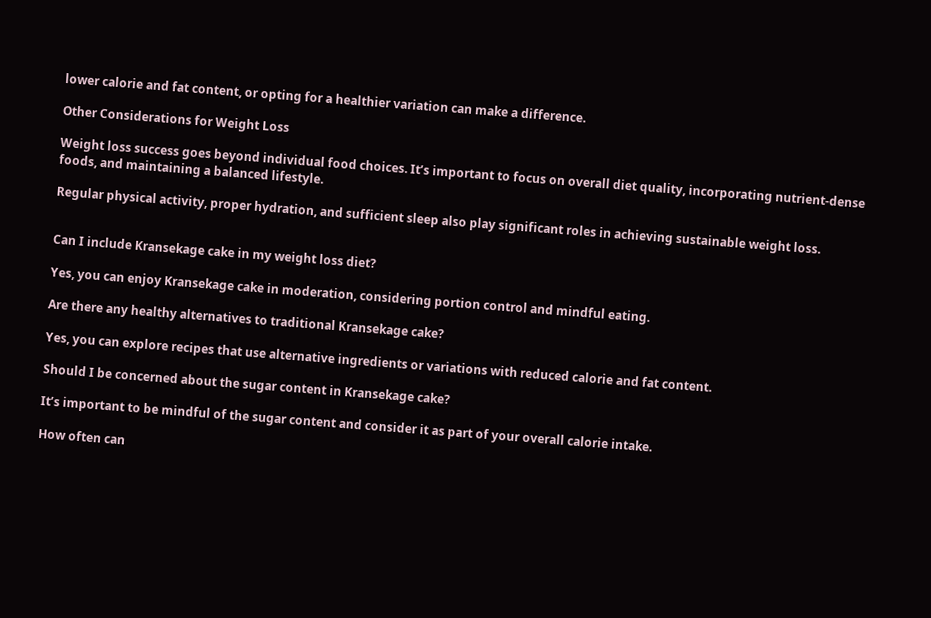lower calorie and fat content, or opting for a healthier variation can make a difference.

Other Considerations for Weight Loss

Weight loss success goes beyond individual food choices. It’s important to focus on overall diet quality, incorporating nutrient-dense foods, and maintaining a balanced lifestyle.

Regular physical activity, proper hydration, and sufficient sleep also play significant roles in achieving sustainable weight loss.


Can I include Kransekage cake in my weight loss diet?

Yes, you can enjoy Kransekage cake in moderation, considering portion control and mindful eating.

Are there any healthy alternatives to traditional Kransekage cake?

Yes, you can explore recipes that use alternative ingredients or variations with reduced calorie and fat content.

Should I be concerned about the sugar content in Kransekage cake?

It’s important to be mindful of the sugar content and consider it as part of your overall calorie intake.

How often can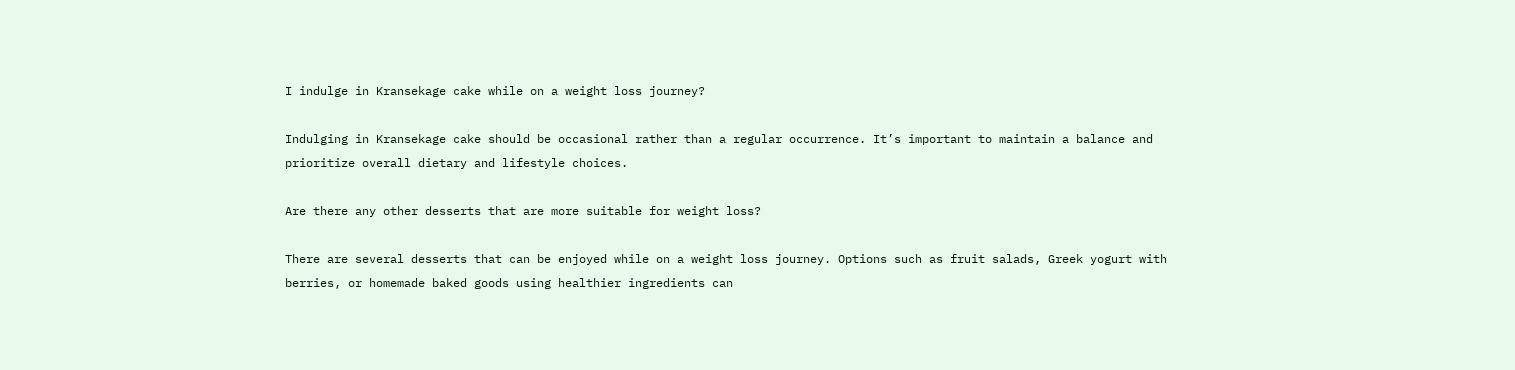I indulge in Kransekage cake while on a weight loss journey?

Indulging in Kransekage cake should be occasional rather than a regular occurrence. It’s important to maintain a balance and prioritize overall dietary and lifestyle choices.

Are there any other desserts that are more suitable for weight loss?

There are several desserts that can be enjoyed while on a weight loss journey. Options such as fruit salads, Greek yogurt with berries, or homemade baked goods using healthier ingredients can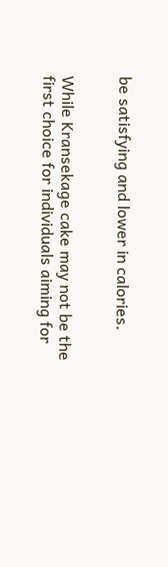be satisfying and lower in calories.


While Kransekage cake may not be the first choice for individuals aiming for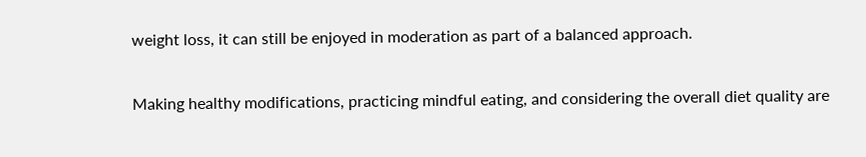weight loss, it can still be enjoyed in moderation as part of a balanced approach.

Making healthy modifications, practicing mindful eating, and considering the overall diet quality are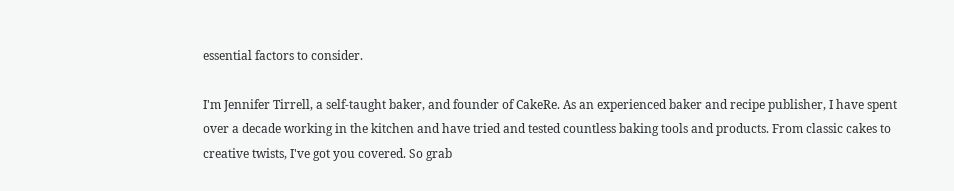essential factors to consider.

I'm Jennifer Tirrell, a self-taught baker, and founder of CakeRe. As an experienced baker and recipe publisher, I have spent over a decade working in the kitchen and have tried and tested countless baking tools and products. From classic cakes to creative twists, I've got you covered. So grab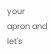your apron and let's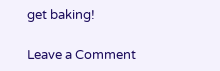get baking!

Leave a Comment